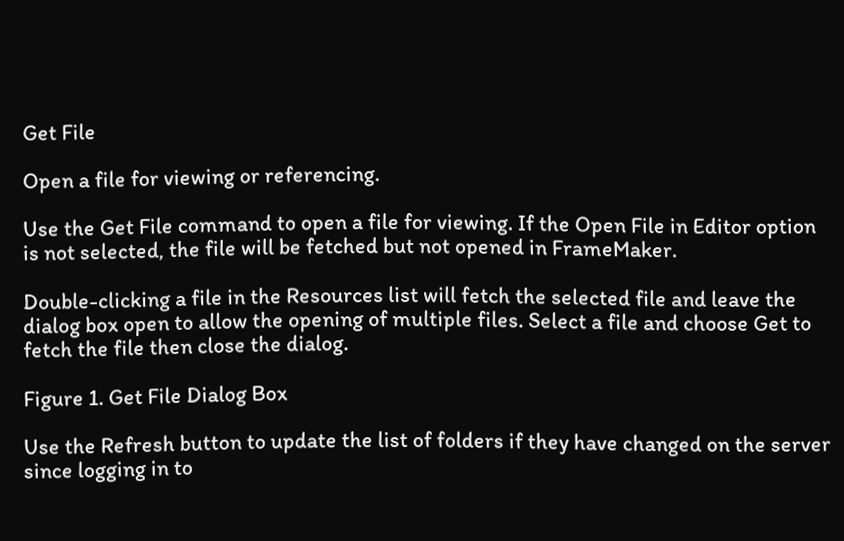Get File

Open a file for viewing or referencing.

Use the Get File command to open a file for viewing. If the Open File in Editor option is not selected, the file will be fetched but not opened in FrameMaker.

Double-clicking a file in the Resources list will fetch the selected file and leave the dialog box open to allow the opening of multiple files. Select a file and choose Get to fetch the file then close the dialog.

Figure 1. Get File Dialog Box

Use the Refresh button to update the list of folders if they have changed on the server since logging in to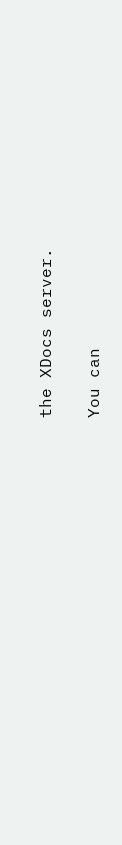the XDocs server.

You can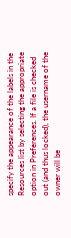specify the appearance of the labels in the Resources list by selecting the appropriate option in Preferences. If a file is checked out (and thus locked), the username of the owner will be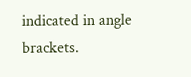indicated in angle brackets.